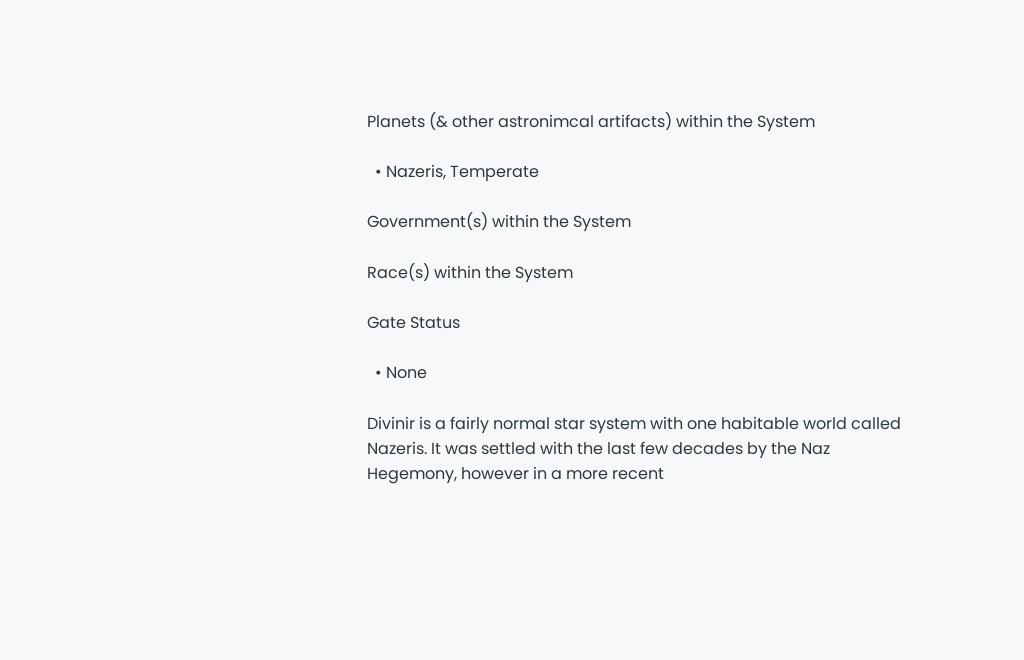Planets (& other astronimcal artifacts) within the System

  • Nazeris, Temperate

Government(s) within the System

Race(s) within the System

Gate Status

  • None

Divinir is a fairly normal star system with one habitable world called Nazeris. It was settled with the last few decades by the Naz Hegemony, however in a more recent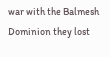war with the Balmesh Dominion they lost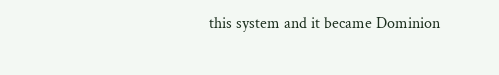this system and it became Dominion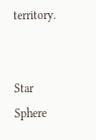territory.


Star Sphere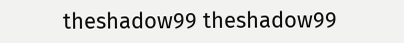theshadow99 theshadow99